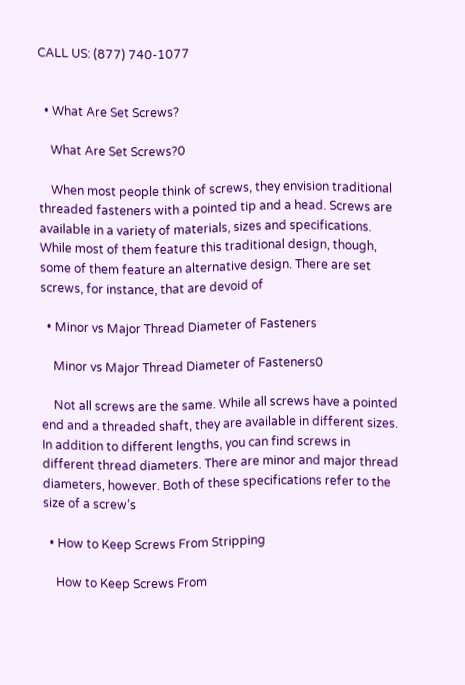CALL US: (877) 740-1077


  • What Are Set Screws?

    What Are Set Screws?0

    When most people think of screws, they envision traditional threaded fasteners with a pointed tip and a head. Screws are available in a variety of materials, sizes and specifications. While most of them feature this traditional design, though, some of them feature an alternative design. There are set screws, for instance, that are devoid of

  • Minor vs Major Thread Diameter of Fasteners

    Minor vs Major Thread Diameter of Fasteners0

    Not all screws are the same. While all screws have a pointed end and a threaded shaft, they are available in different sizes. In addition to different lengths, you can find screws in different thread diameters. There are minor and major thread diameters, however. Both of these specifications refer to the size of a screw’s

  • How to Keep Screws From Stripping

    How to Keep Screws From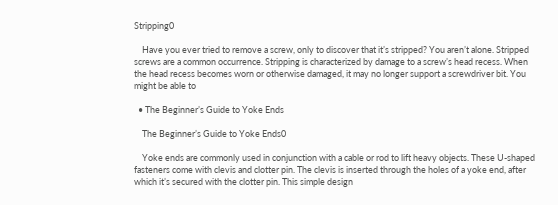Stripping0

    Have you ever tried to remove a screw, only to discover that it’s stripped? You aren’t alone. Stripped screws are a common occurrence. Stripping is characterized by damage to a screw’s head recess. When the head recess becomes worn or otherwise damaged, it may no longer support a screwdriver bit. You might be able to

  • The Beginner’s Guide to Yoke Ends

    The Beginner’s Guide to Yoke Ends0

    Yoke ends are commonly used in conjunction with a cable or rod to lift heavy objects. These U-shaped fasteners come with clevis and clotter pin. The clevis is inserted through the holes of a yoke end, after which it’s secured with the clotter pin. This simple design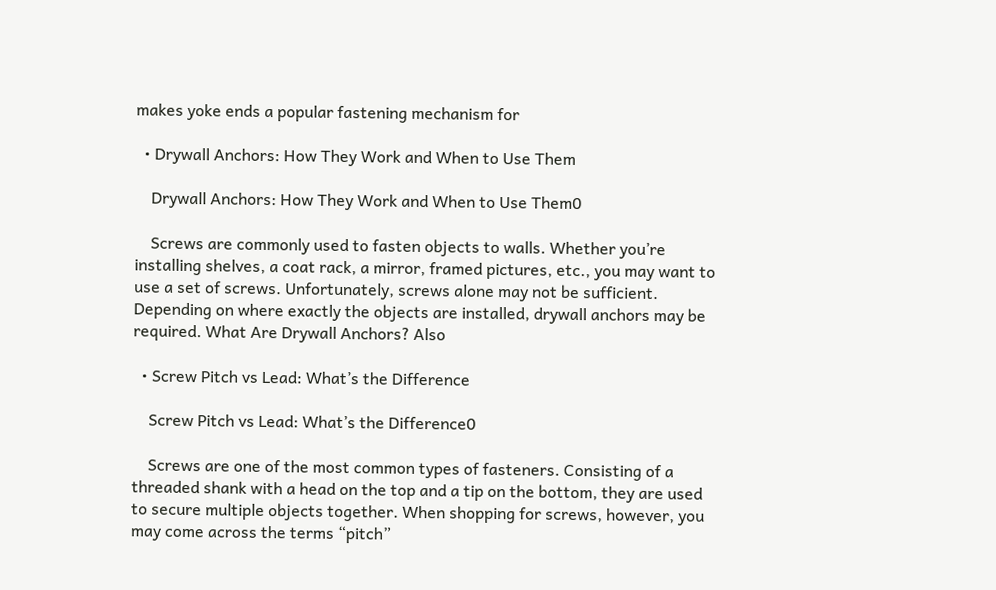makes yoke ends a popular fastening mechanism for

  • Drywall Anchors: How They Work and When to Use Them

    Drywall Anchors: How They Work and When to Use Them0

    Screws are commonly used to fasten objects to walls. Whether you’re installing shelves, a coat rack, a mirror, framed pictures, etc., you may want to use a set of screws. Unfortunately, screws alone may not be sufficient. Depending on where exactly the objects are installed, drywall anchors may be required. What Are Drywall Anchors? Also

  • Screw Pitch vs Lead: What’s the Difference

    Screw Pitch vs Lead: What’s the Difference0

    Screws are one of the most common types of fasteners. Consisting of a threaded shank with a head on the top and a tip on the bottom, they are used to secure multiple objects together. When shopping for screws, however, you may come across the terms “pitch”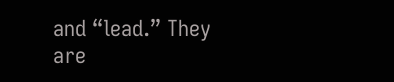and “lead.” They are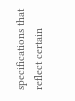specifications that reflect certain